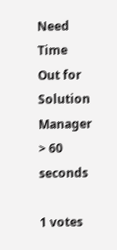Need Time Out for Solution Manager > 60 seconds

1 votes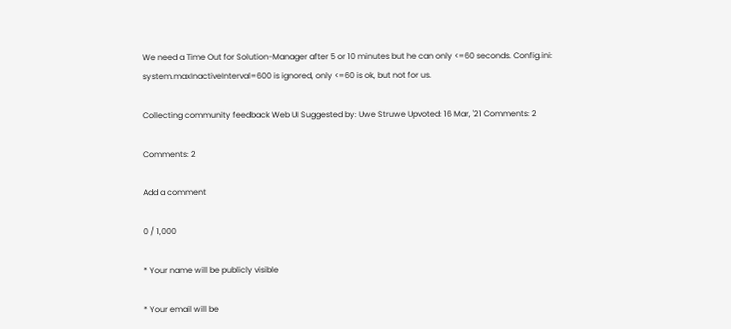We need a Time Out for Solution-Manager after 5 or 10 minutes but he can only <=60 seconds. Config.ini: system.maxInactiveInterval=600 is ignored, only <=60 is ok, but not for us.

Collecting community feedback Web UI Suggested by: Uwe Struwe Upvoted: 16 Mar, '21 Comments: 2

Comments: 2

Add a comment

0 / 1,000

* Your name will be publicly visible

* Your email will be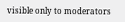visible only to moderators